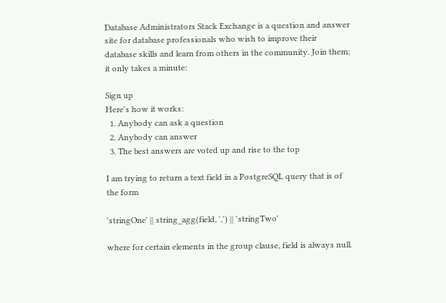Database Administrators Stack Exchange is a question and answer site for database professionals who wish to improve their database skills and learn from others in the community. Join them; it only takes a minute:

Sign up
Here's how it works:
  1. Anybody can ask a question
  2. Anybody can answer
  3. The best answers are voted up and rise to the top

I am trying to return a text field in a PostgreSQL query that is of the form

'stringOne' || string_agg(field, ',') || 'stringTwo'

where for certain elements in the group clause, field is always null.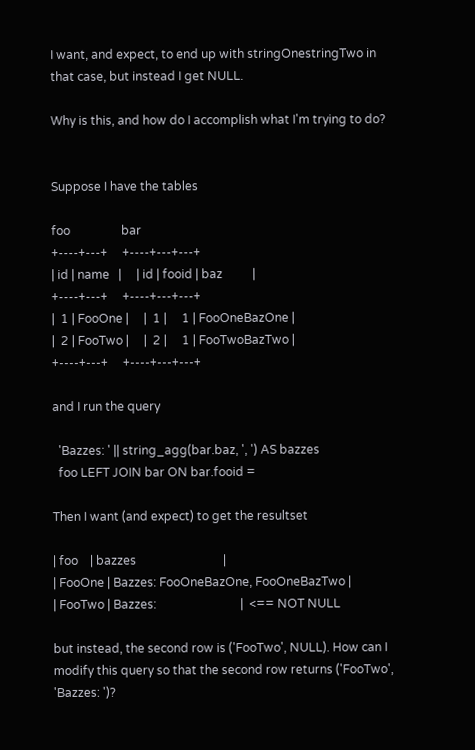I want, and expect, to end up with stringOnestringTwo in that case, but instead I get NULL.

Why is this, and how do I accomplish what I'm trying to do?


Suppose I have the tables

foo                 bar
+----+---+     +----+---+---+
| id | name   |     | id | fooid | baz          |
+----+---+     +----+---+---+
|  1 | FooOne |     |  1 |     1 | FooOneBazOne |
|  2 | FooTwo |     |  2 |     1 | FooTwoBazTwo |
+----+---+     +----+---+---+

and I run the query

  'Bazzes: ' || string_agg(bar.baz, ', ') AS bazzes
  foo LEFT JOIN bar ON bar.fooid =

Then I want (and expect) to get the resultset

| foo    | bazzes                             |
| FooOne | Bazzes: FooOneBazOne, FooOneBazTwo |
| FooTwo | Bazzes:                            |  <== NOT NULL

but instead, the second row is ('FooTwo', NULL). How can I modify this query so that the second row returns ('FooTwo', 'Bazzes: ')?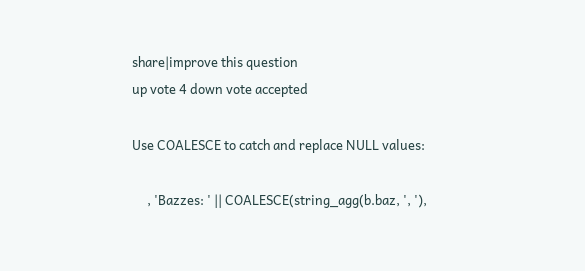share|improve this question
up vote 4 down vote accepted

Use COALESCE to catch and replace NULL values:

     , 'Bazzes: ' || COALESCE(string_agg(b.baz, ', '),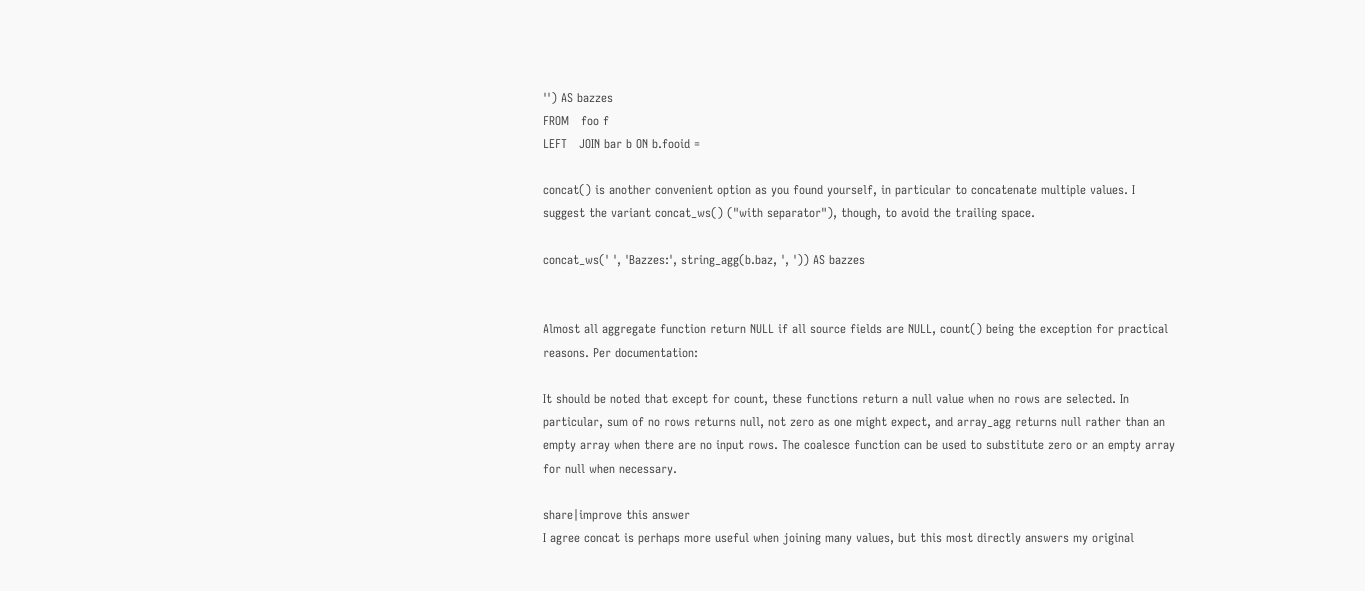'') AS bazzes
FROM   foo f
LEFT   JOIN bar b ON b.fooid =

concat() is another convenient option as you found yourself, in particular to concatenate multiple values. I suggest the variant concat_ws() ("with separator"), though, to avoid the trailing space.

concat_ws(' ', 'Bazzes:', string_agg(b.baz, ', ')) AS bazzes


Almost all aggregate function return NULL if all source fields are NULL, count() being the exception for practical reasons. Per documentation:

It should be noted that except for count, these functions return a null value when no rows are selected. In particular, sum of no rows returns null, not zero as one might expect, and array_agg returns null rather than an empty array when there are no input rows. The coalesce function can be used to substitute zero or an empty array for null when necessary.

share|improve this answer
I agree concat is perhaps more useful when joining many values, but this most directly answers my original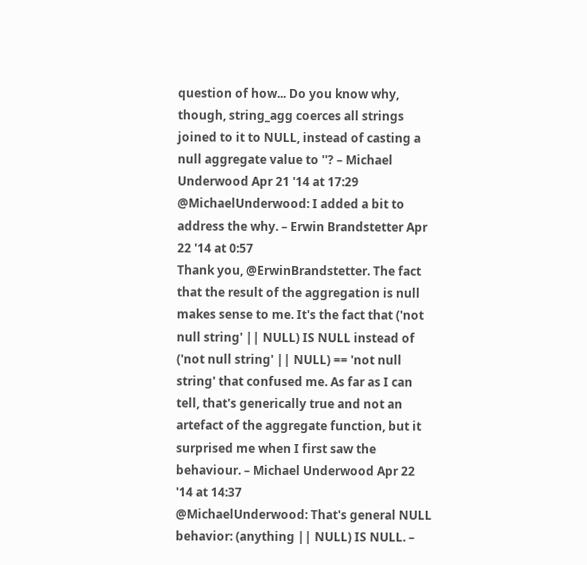question of how... Do you know why, though, string_agg coerces all strings joined to it to NULL, instead of casting a null aggregate value to ''? – Michael Underwood Apr 21 '14 at 17:29
@MichaelUnderwood: I added a bit to address the why. – Erwin Brandstetter Apr 22 '14 at 0:57
Thank you, @ErwinBrandstetter. The fact that the result of the aggregation is null makes sense to me. It's the fact that ('not null string' || NULL) IS NULL instead of ('not null string' || NULL) == 'not null string' that confused me. As far as I can tell, that's generically true and not an artefact of the aggregate function, but it surprised me when I first saw the behaviour. – Michael Underwood Apr 22 '14 at 14:37
@MichaelUnderwood: That's general NULL behavior: (anything || NULL) IS NULL. –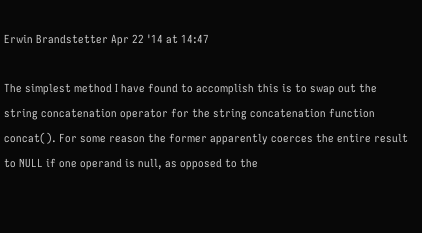Erwin Brandstetter Apr 22 '14 at 14:47

The simplest method I have found to accomplish this is to swap out the string concatenation operator for the string concatenation function concat(). For some reason the former apparently coerces the entire result to NULL if one operand is null, as opposed to the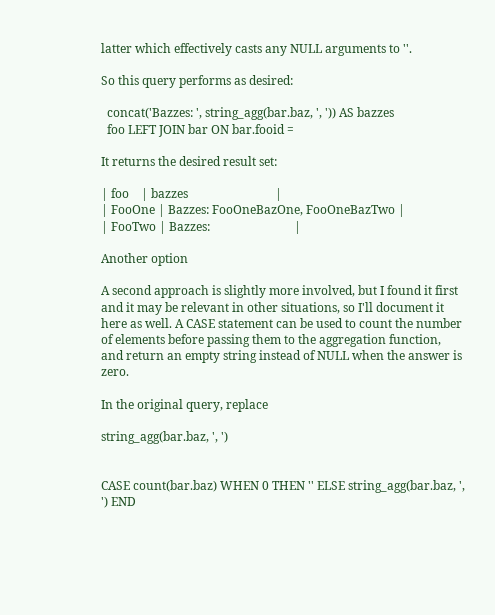latter which effectively casts any NULL arguments to ''.

So this query performs as desired:

  concat('Bazzes: ', string_agg(bar.baz, ', ')) AS bazzes
  foo LEFT JOIN bar ON bar.fooid =

It returns the desired result set:

| foo    | bazzes                             |
| FooOne | Bazzes: FooOneBazOne, FooOneBazTwo |
| FooTwo | Bazzes:                            |

Another option

A second approach is slightly more involved, but I found it first and it may be relevant in other situations, so I'll document it here as well. A CASE statement can be used to count the number of elements before passing them to the aggregation function, and return an empty string instead of NULL when the answer is zero.

In the original query, replace

string_agg(bar.baz, ', ')


CASE count(bar.baz) WHEN 0 THEN '' ELSE string_agg(bar.baz, ', ') END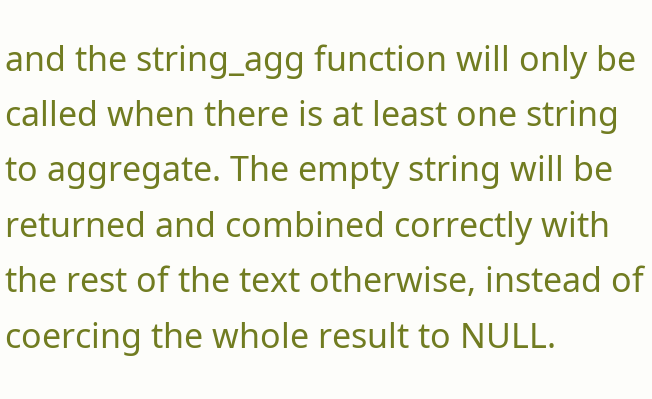and the string_agg function will only be called when there is at least one string to aggregate. The empty string will be returned and combined correctly with the rest of the text otherwise, instead of coercing the whole result to NULL.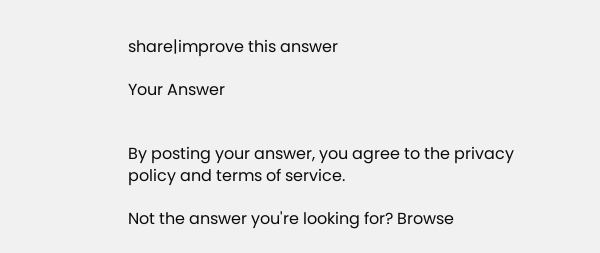share|improve this answer

Your Answer


By posting your answer, you agree to the privacy policy and terms of service.

Not the answer you're looking for? Browse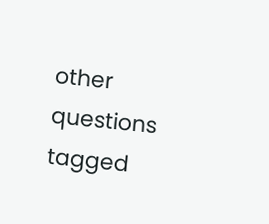other questions tagged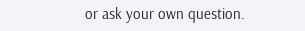or ask your own question.